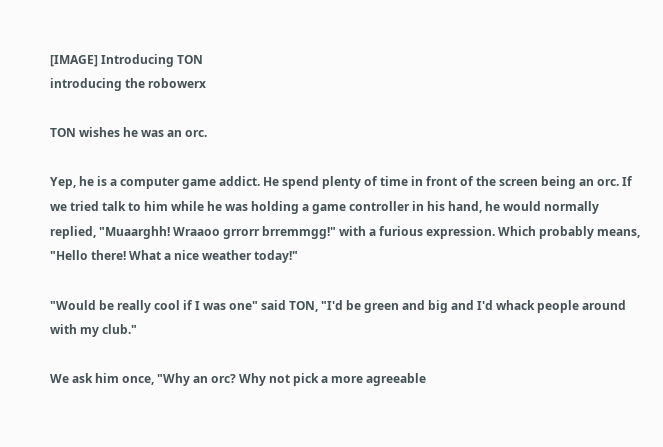[IMAGE] Introducing TON
introducing the robowerx

TON wishes he was an orc.

Yep, he is a computer game addict. He spend plenty of time in front of the screen being an orc. If we tried talk to him while he was holding a game controller in his hand, he would normally replied, "Muaarghh! Wraaoo grrorr brremmgg!" with a furious expression. Which probably means, "Hello there! What a nice weather today!"

"Would be really cool if I was one" said TON, "I'd be green and big and I'd whack people around with my club."

We ask him once, "Why an orc? Why not pick a more agreeable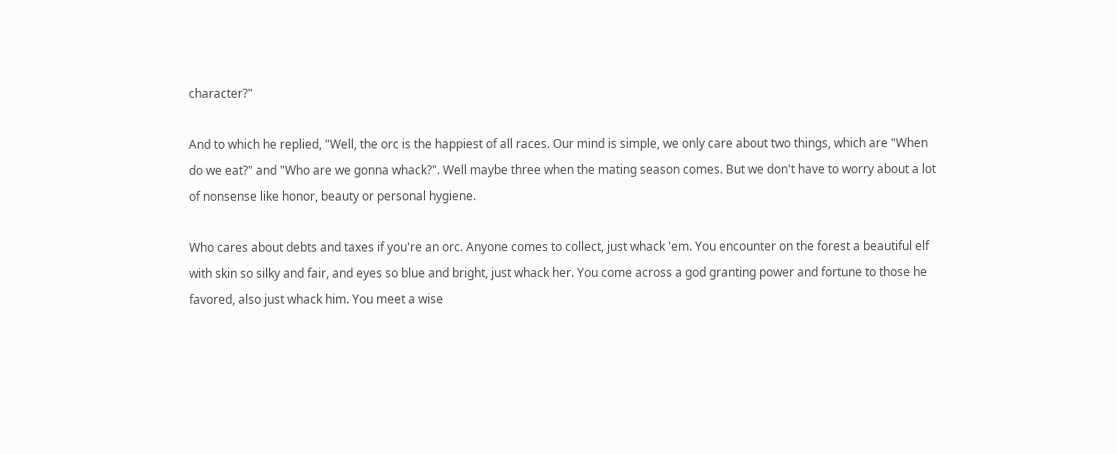character?"

And to which he replied, "Well, the orc is the happiest of all races. Our mind is simple, we only care about two things, which are "When do we eat?" and "Who are we gonna whack?". Well maybe three when the mating season comes. But we don't have to worry about a lot of nonsense like honor, beauty or personal hygiene.

Who cares about debts and taxes if you're an orc. Anyone comes to collect, just whack 'em. You encounter on the forest a beautiful elf with skin so silky and fair, and eyes so blue and bright, just whack her. You come across a god granting power and fortune to those he favored, also just whack him. You meet a wise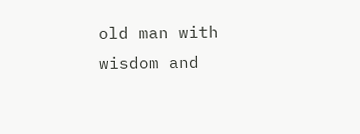old man with wisdom and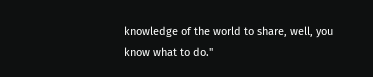knowledge of the world to share, well, you know what to do."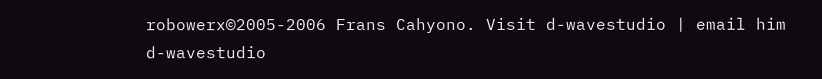robowerx©2005-2006 Frans Cahyono. Visit d-wavestudio | email him  d-wavestudio